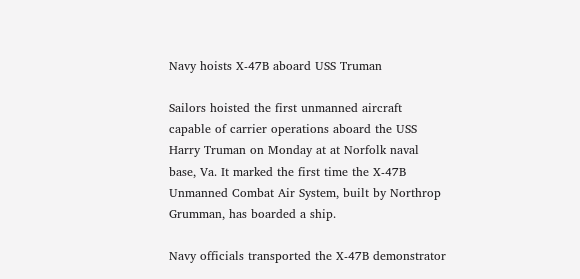Navy hoists X-47B aboard USS Truman

Sailors hoisted the first unmanned aircraft capable of carrier operations aboard the USS Harry Truman on Monday at at Norfolk naval base, Va. It marked the first time the X-47B Unmanned Combat Air System, built by Northrop Grumman, has boarded a ship.

Navy officials transported the X-47B demonstrator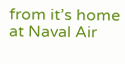from it’s home at Naval Air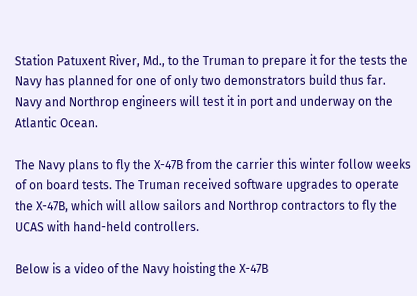Station Patuxent River, Md., to the Truman to prepare it for the tests the Navy has planned for one of only two demonstrators build thus far. Navy and Northrop engineers will test it in port and underway on the Atlantic Ocean.

The Navy plans to fly the X-47B from the carrier this winter follow weeks of on board tests. The Truman received software upgrades to operate the X-47B, which will allow sailors and Northrop contractors to fly the UCAS with hand-held controllers.

Below is a video of the Navy hoisting the X-47B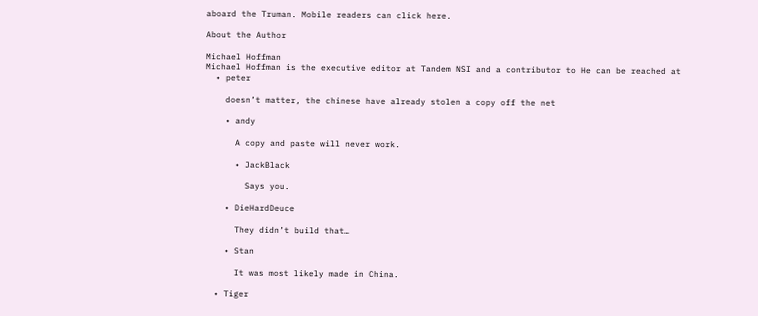aboard the Truman. Mobile readers can click here.

About the Author

Michael Hoffman
Michael Hoffman is the executive editor at Tandem NSI and a contributor to He can be reached at
  • peter

    doesn’t matter, the chinese have already stolen a copy off the net

    • andy

      A copy and paste will never work.

      • JackBlack

        Says you.

    • DieHardDeuce

      They didn’t build that…

    • Stan

      It was most likely made in China.

  • Tiger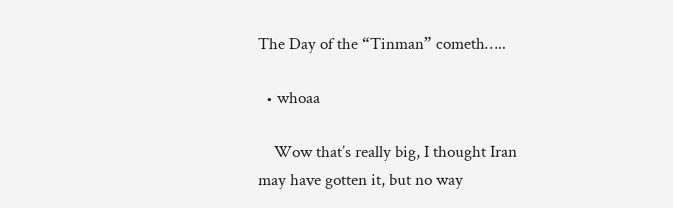The Day of the “Tinman” cometh…..

  • whoaa

    Wow that’s really big, I thought Iran may have gotten it, but no way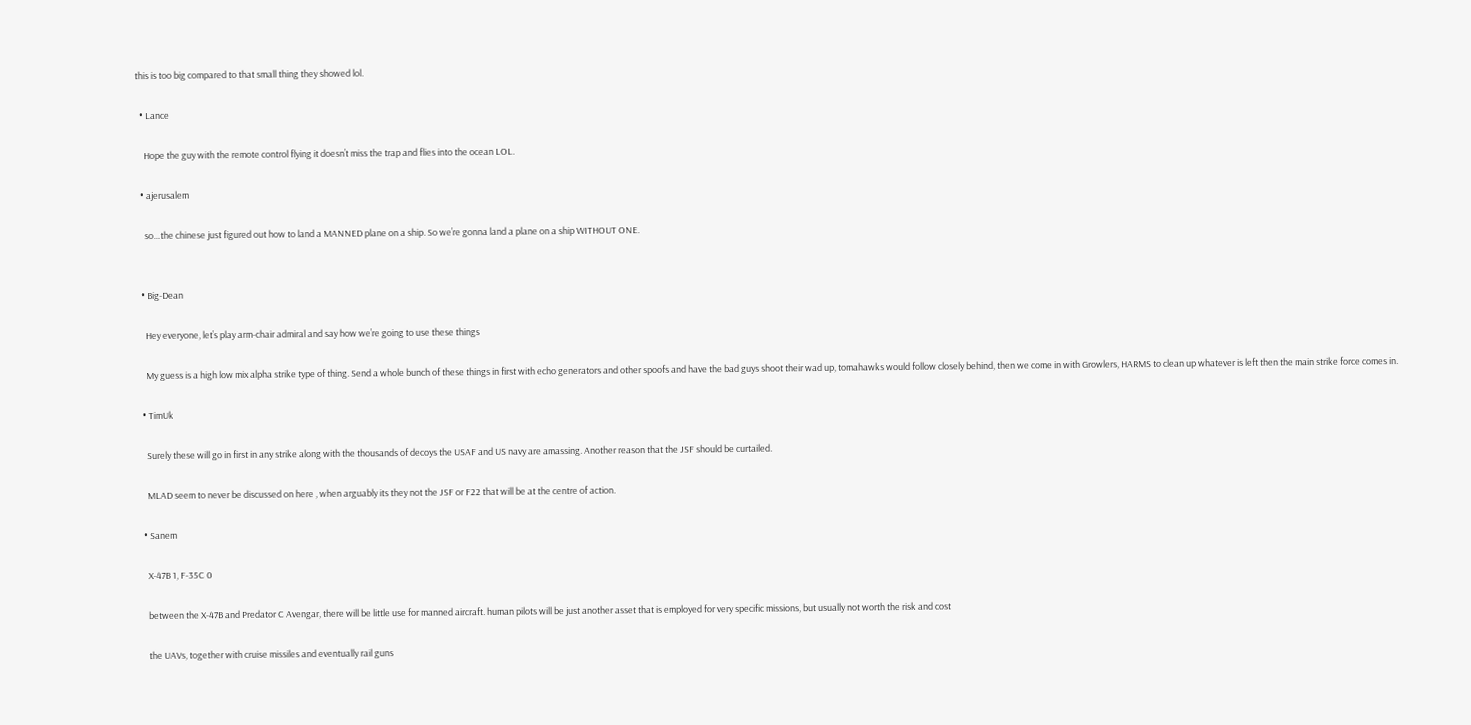this is too big compared to that small thing they showed lol.

  • Lance

    Hope the guy with the remote control flying it doesn’t miss the trap and flies into the ocean LOL.

  • ajerusalem

    so…the chinese just figured out how to land a MANNED plane on a ship. So we’re gonna land a plane on a ship WITHOUT ONE.


  • Big-Dean

    Hey everyone, let’s play arm-chair admiral and say how we’re going to use these things

    My guess is a high low mix alpha strike type of thing. Send a whole bunch of these things in first with echo generators and other spoofs and have the bad guys shoot their wad up, tomahawks would follow closely behind, then we come in with Growlers, HARMS to clean up whatever is left then the main strike force comes in.

  • TimUk

    Surely these will go in first in any strike along with the thousands of decoys the USAF and US navy are amassing. Another reason that the JSF should be curtailed.

    MLAD seem to never be discussed on here , when arguably its they not the JSF or F22 that will be at the centre of action.

  • Sanem

    X-47B 1, F-35C 0

    between the X-47B and Predator C Avengar, there will be little use for manned aircraft. human pilots will be just another asset that is employed for very specific missions, but usually not worth the risk and cost

    the UAVs, together with cruise missiles and eventually rail guns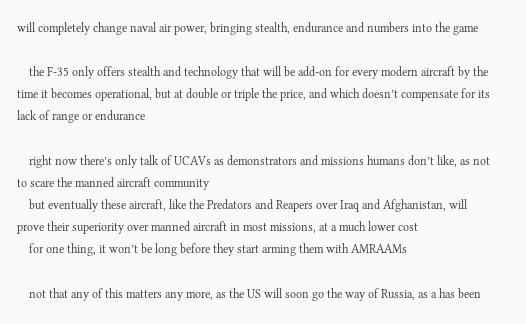will completely change naval air power, bringing stealth, endurance and numbers into the game

    the F-35 only offers stealth and technology that will be add-on for every modern aircraft by the time it becomes operational, but at double or triple the price, and which doesn’t compensate for its lack of range or endurance

    right now there’s only talk of UCAVs as demonstrators and missions humans don’t like, as not to scare the manned aircraft community
    but eventually these aircraft, like the Predators and Reapers over Iraq and Afghanistan, will prove their superiority over manned aircraft in most missions, at a much lower cost
    for one thing, it won’t be long before they start arming them with AMRAAMs

    not that any of this matters any more, as the US will soon go the way of Russia, as a has been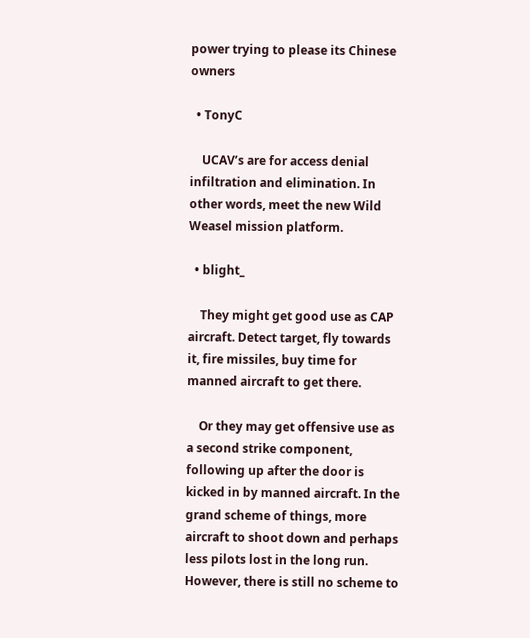power trying to please its Chinese owners

  • TonyC

    UCAV’s are for access denial infiltration and elimination. In other words, meet the new Wild Weasel mission platform.

  • blight_

    They might get good use as CAP aircraft. Detect target, fly towards it, fire missiles, buy time for manned aircraft to get there.

    Or they may get offensive use as a second strike component, following up after the door is kicked in by manned aircraft. In the grand scheme of things, more aircraft to shoot down and perhaps less pilots lost in the long run. However, there is still no scheme to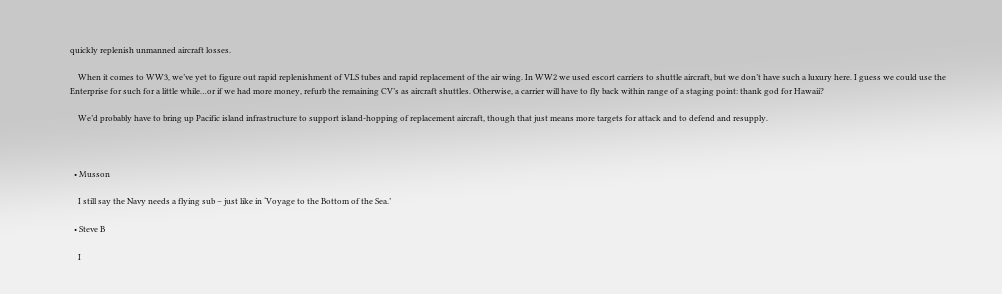quickly replenish unmanned aircraft losses.

    When it comes to WW3, we’ve yet to figure out rapid replenishment of VLS tubes and rapid replacement of the air wing. In WW2 we used escort carriers to shuttle aircraft, but we don’t have such a luxury here. I guess we could use the Enterprise for such for a little while…or if we had more money, refurb the remaining CV’s as aircraft shuttles. Otherwise, a carrier will have to fly back within range of a staging point: thank god for Hawaii?

    We’d probably have to bring up Pacific island infrastructure to support island-hopping of replacement aircraft, though that just means more targets for attack and to defend and resupply.



  • Musson

    I still say the Navy needs a flying sub – just like in ‘Voyage to the Bottom of the Sea.’

  • Steve B

    I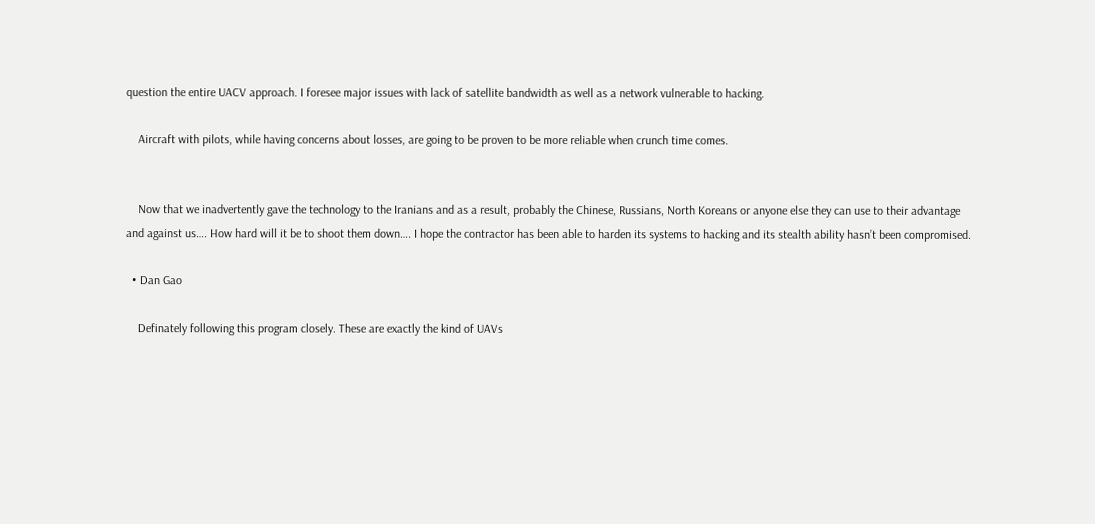question the entire UACV approach. I foresee major issues with lack of satellite bandwidth as well as a network vulnerable to hacking.

    Aircraft with pilots, while having concerns about losses, are going to be proven to be more reliable when crunch time comes.


    Now that we inadvertently gave the technology to the Iranians and as a result, probably the Chinese, Russians, North Koreans or anyone else they can use to their advantage and against us…. How hard will it be to shoot them down…. I hope the contractor has been able to harden its systems to hacking and its stealth ability hasn’t been compromised.

  • Dan Gao

    Definately following this program closely. These are exactly the kind of UAVs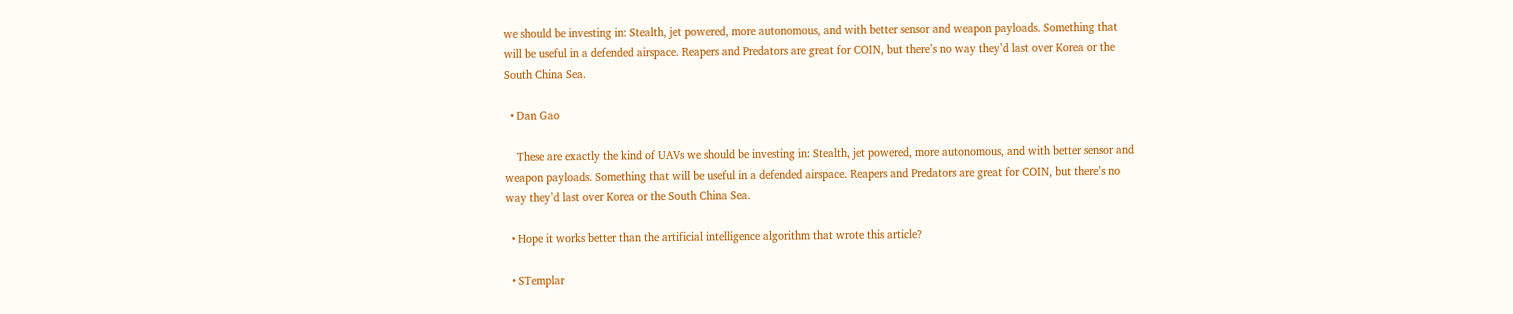we should be investing in: Stealth, jet powered, more autonomous, and with better sensor and weapon payloads. Something that will be useful in a defended airspace. Reapers and Predators are great for COIN, but there’s no way they’d last over Korea or the South China Sea.

  • Dan Gao

    These are exactly the kind of UAVs we should be investing in: Stealth, jet powered, more autonomous, and with better sensor and weapon payloads. Something that will be useful in a defended airspace. Reapers and Predators are great for COIN, but there’s no way they’d last over Korea or the South China Sea.

  • Hope it works better than the artificial intelligence algorithm that wrote this article?

  • STemplar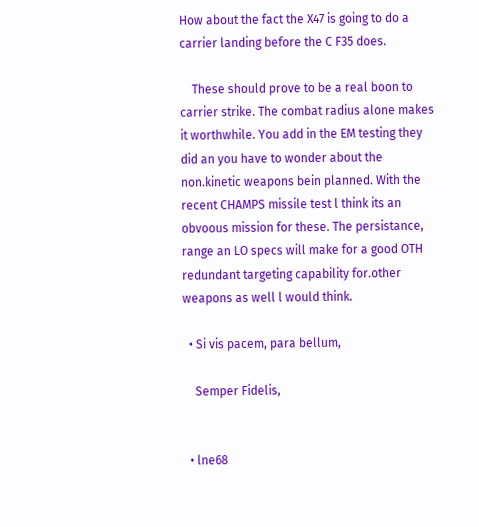How about the fact the X47 is going to do a carrier landing before the C F35 does.

    These should prove to be a real boon to carrier strike. The combat radius alone makes it worthwhile. You add in the EM testing they did an you have to wonder about the non.kinetic weapons bein planned. With the recent CHAMPS missile test l think its an obvoous mission for these. The persistance, range an LO specs will make for a good OTH redundant targeting capability for.other weapons as well l would think.

  • Si vis pacem, para bellum,

    Semper Fidelis,


  • lne68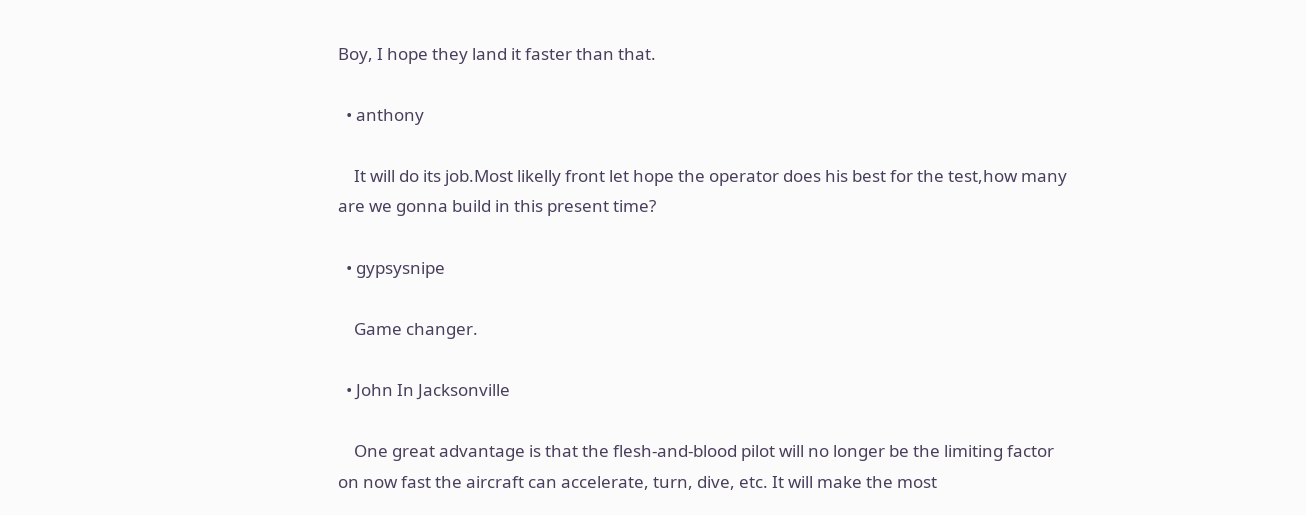Boy, I hope they land it faster than that.

  • anthony

    It will do its job.Most likelly front let hope the operator does his best for the test,how many are we gonna build in this present time?

  • gypsysnipe

    Game changer.

  • John In Jacksonville

    One great advantage is that the flesh-and-blood pilot will no longer be the limiting factor on now fast the aircraft can accelerate, turn, dive, etc. It will make the most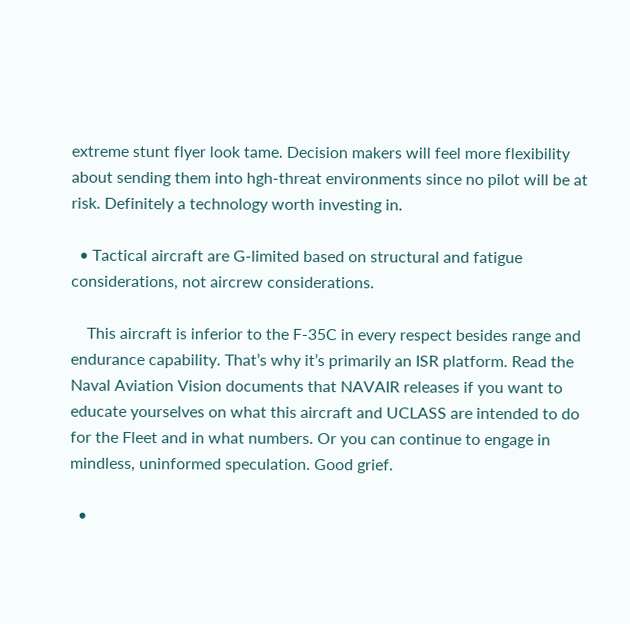extreme stunt flyer look tame. Decision makers will feel more flexibility about sending them into hgh-threat environments since no pilot will be at risk. Definitely a technology worth investing in.

  • Tactical aircraft are G-limited based on structural and fatigue considerations, not aircrew considerations.

    This aircraft is inferior to the F-35C in every respect besides range and endurance capability. That’s why it’s primarily an ISR platform. Read the Naval Aviation Vision documents that NAVAIR releases if you want to educate yourselves on what this aircraft and UCLASS are intended to do for the Fleet and in what numbers. Or you can continue to engage in mindless, uninformed speculation. Good grief.

  •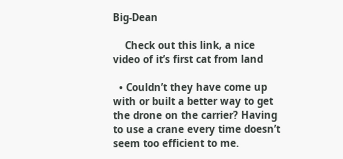Big-Dean

    Check out this link, a nice video of it’s first cat from land

  • Couldn’t they have come up with or built a better way to get the drone on the carrier? Having to use a crane every time doesn’t seem too efficient to me.